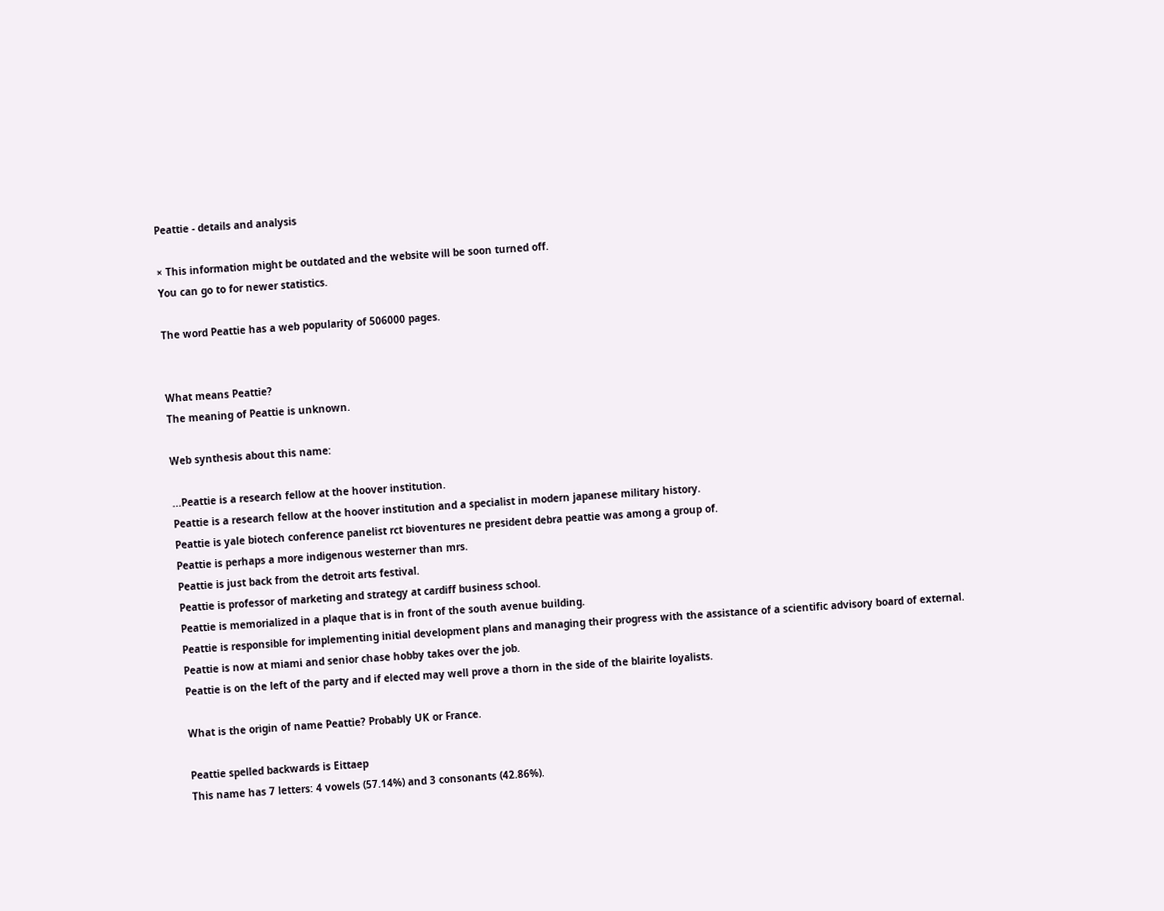Peattie - details and analysis

× This information might be outdated and the website will be soon turned off.
You can go to for newer statistics.

The word Peattie has a web popularity of 506000 pages.


What means Peattie?
The meaning of Peattie is unknown.

Web synthesis about this name:

...Peattie is a research fellow at the hoover institution.
Peattie is a research fellow at the hoover institution and a specialist in modern japanese military history.
Peattie is yale biotech conference panelist rct bioventures ne president debra peattie was among a group of.
Peattie is perhaps a more indigenous westerner than mrs.
Peattie is just back from the detroit arts festival.
Peattie is professor of marketing and strategy at cardiff business school.
Peattie is memorialized in a plaque that is in front of the south avenue building.
Peattie is responsible for implementing initial development plans and managing their progress with the assistance of a scientific advisory board of external.
Peattie is now at miami and senior chase hobby takes over the job.
Peattie is on the left of the party and if elected may well prove a thorn in the side of the blairite loyalists.

What is the origin of name Peattie? Probably UK or France.

Peattie spelled backwards is Eittaep
This name has 7 letters: 4 vowels (57.14%) and 3 consonants (42.86%).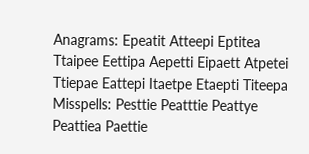Anagrams: Epeatit Atteepi Eptitea Ttaipee Eettipa Aepetti Eipaett Atpetei Ttiepae Eattepi Itaetpe Etaepti Titeepa
Misspells: Pesttie Peatttie Peattye Peattiea Paettie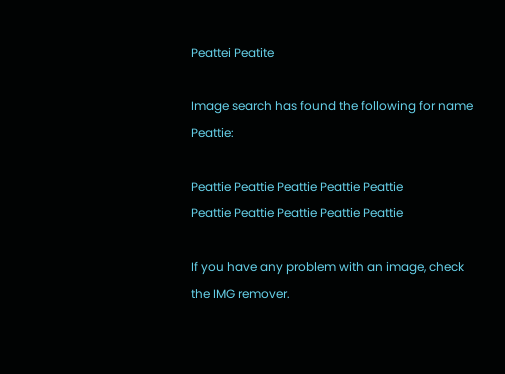Peattei Peatite

Image search has found the following for name Peattie:

Peattie Peattie Peattie Peattie Peattie
Peattie Peattie Peattie Peattie Peattie

If you have any problem with an image, check the IMG remover.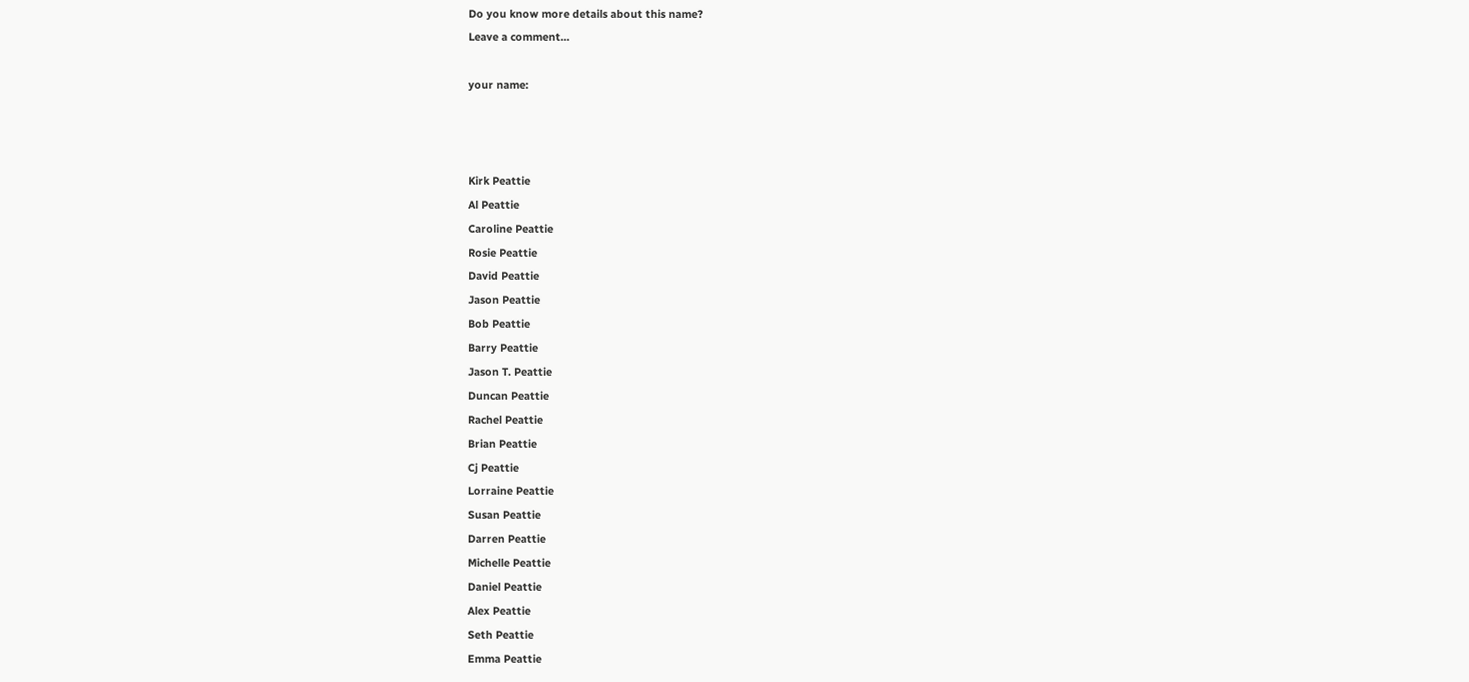Do you know more details about this name?
Leave a comment...

your name:



Kirk Peattie
Al Peattie
Caroline Peattie
Rosie Peattie
David Peattie
Jason Peattie
Bob Peattie
Barry Peattie
Jason T. Peattie
Duncan Peattie
Rachel Peattie
Brian Peattie
Cj Peattie
Lorraine Peattie
Susan Peattie
Darren Peattie
Michelle Peattie
Daniel Peattie
Alex Peattie
Seth Peattie
Emma Peattie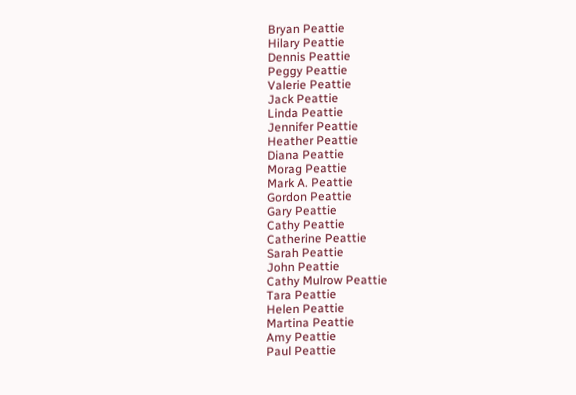Bryan Peattie
Hilary Peattie
Dennis Peattie
Peggy Peattie
Valerie Peattie
Jack Peattie
Linda Peattie
Jennifer Peattie
Heather Peattie
Diana Peattie
Morag Peattie
Mark A. Peattie
Gordon Peattie
Gary Peattie
Cathy Peattie
Catherine Peattie
Sarah Peattie
John Peattie
Cathy Mulrow Peattie
Tara Peattie
Helen Peattie
Martina Peattie
Amy Peattie
Paul Peattie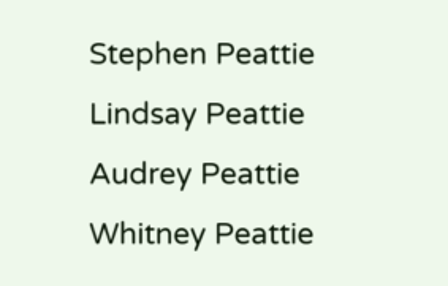Stephen Peattie
Lindsay Peattie
Audrey Peattie
Whitney Peattie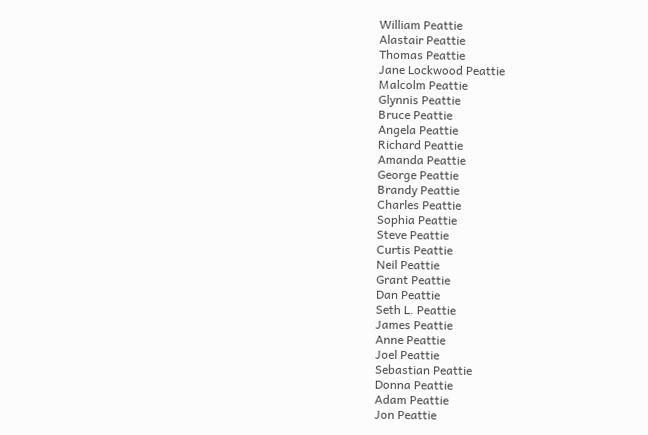William Peattie
Alastair Peattie
Thomas Peattie
Jane Lockwood Peattie
Malcolm Peattie
Glynnis Peattie
Bruce Peattie
Angela Peattie
Richard Peattie
Amanda Peattie
George Peattie
Brandy Peattie
Charles Peattie
Sophia Peattie
Steve Peattie
Curtis Peattie
Neil Peattie
Grant Peattie
Dan Peattie
Seth L. Peattie
James Peattie
Anne Peattie
Joel Peattie
Sebastian Peattie
Donna Peattie
Adam Peattie
Jon Peattie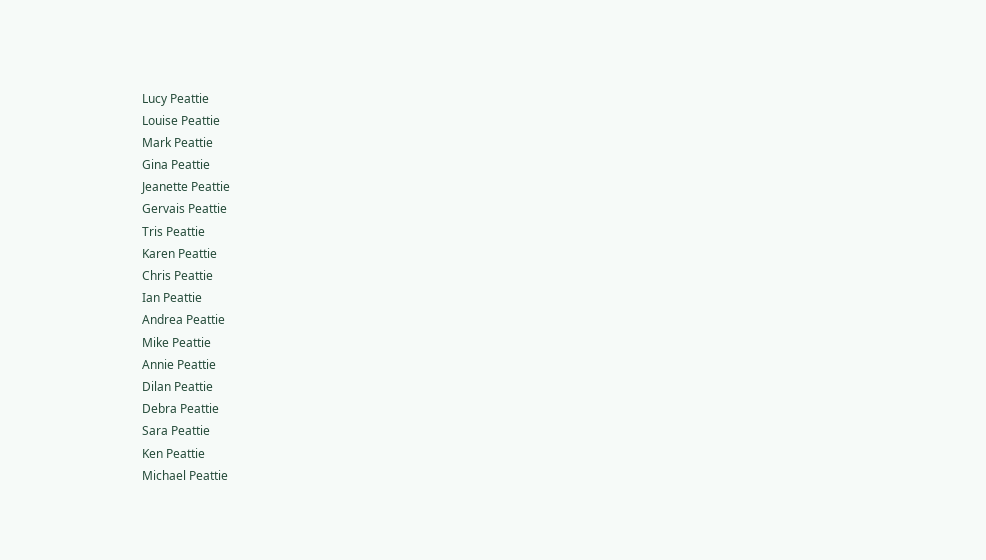Lucy Peattie
Louise Peattie
Mark Peattie
Gina Peattie
Jeanette Peattie
Gervais Peattie
Tris Peattie
Karen Peattie
Chris Peattie
Ian Peattie
Andrea Peattie
Mike Peattie
Annie Peattie
Dilan Peattie
Debra Peattie
Sara Peattie
Ken Peattie
Michael Peattie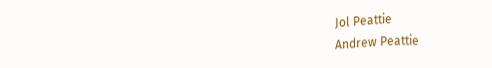Jol Peattie
Andrew Peattie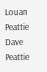Louan Peattie
Dave Peattie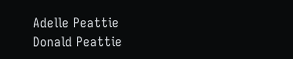Adelle Peattie
Donald Peattie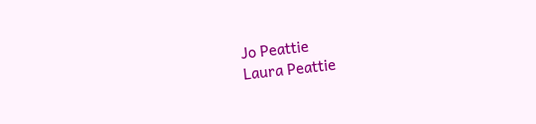Jo Peattie
Laura Peattie